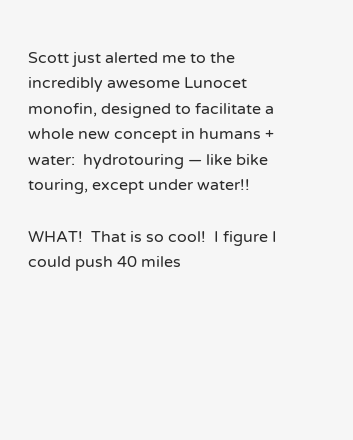Scott just alerted me to the incredibly awesome Lunocet monofin, designed to facilitate a whole new concept in humans + water:  hydrotouring — like bike touring, except under water!!

WHAT!  That is so cool!  I figure I could push 40 miles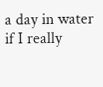a day in water if I really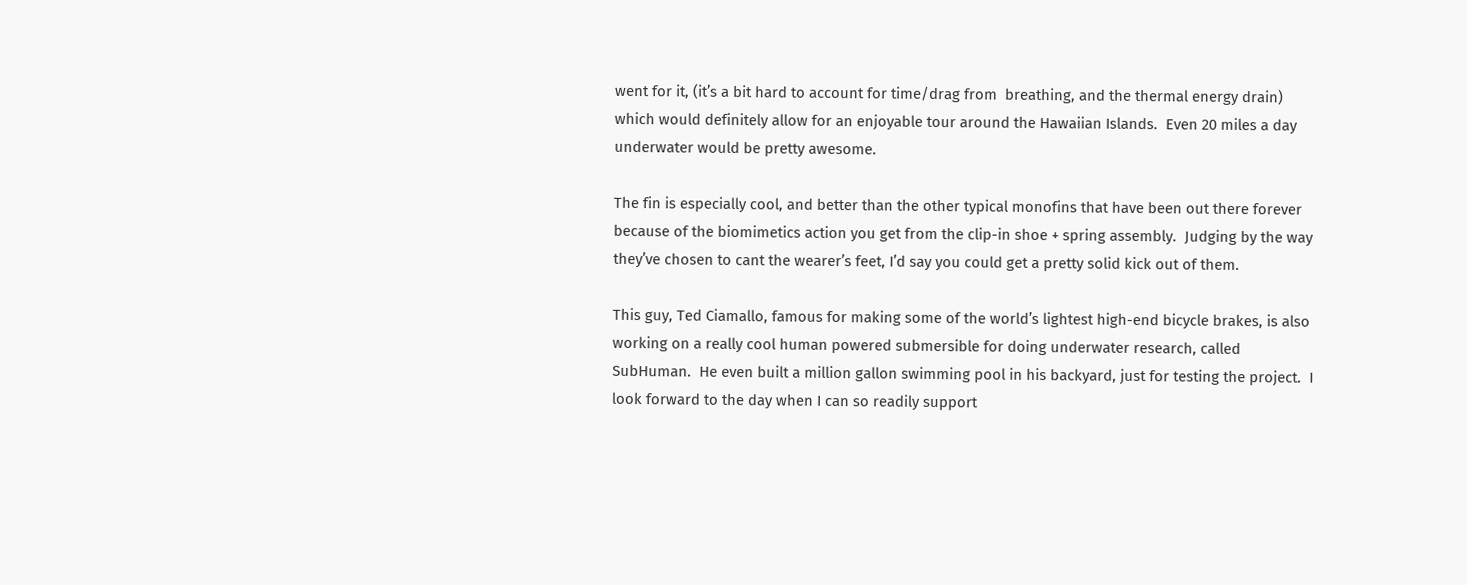went for it, (it’s a bit hard to account for time/drag from  breathing, and the thermal energy drain) which would definitely allow for an enjoyable tour around the Hawaiian Islands.  Even 20 miles a day underwater would be pretty awesome.

The fin is especially cool, and better than the other typical monofins that have been out there forever because of the biomimetics action you get from the clip-in shoe + spring assembly.  Judging by the way they’ve chosen to cant the wearer’s feet, I’d say you could get a pretty solid kick out of them.

This guy, Ted Ciamallo, famous for making some of the world’s lightest high-end bicycle brakes, is also working on a really cool human powered submersible for doing underwater research, called SubHuman.  He even built a million gallon swimming pool in his backyard, just for testing the project.  I look forward to the day when I can so readily support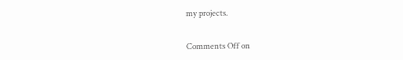my projects.


Comments Off on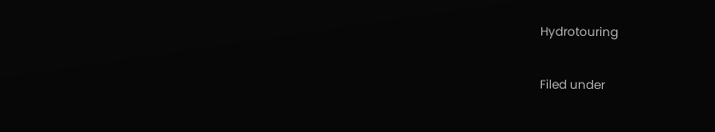Hydrotouring

Filed under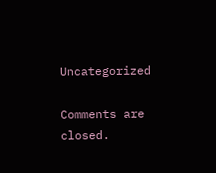Uncategorized

Comments are closed.